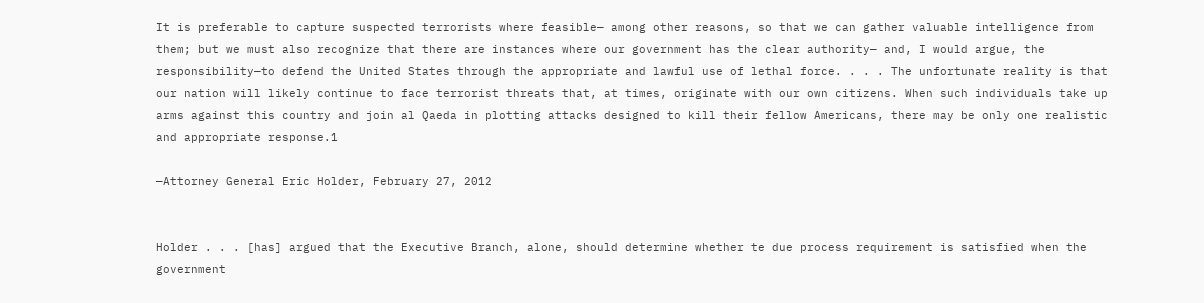It is preferable to capture suspected terrorists where feasible— among other reasons, so that we can gather valuable intelligence from them; but we must also recognize that there are instances where our government has the clear authority— and, I would argue, the responsibility—to defend the United States through the appropriate and lawful use of lethal force. . . . The unfortunate reality is that our nation will likely continue to face terrorist threats that, at times, originate with our own citizens. When such individuals take up arms against this country and join al Qaeda in plotting attacks designed to kill their fellow Americans, there may be only one realistic and appropriate response.1

—Attorney General Eric Holder, February 27, 2012


Holder . . . [has] argued that the Executive Branch, alone, should determine whether te due process requirement is satisfied when the government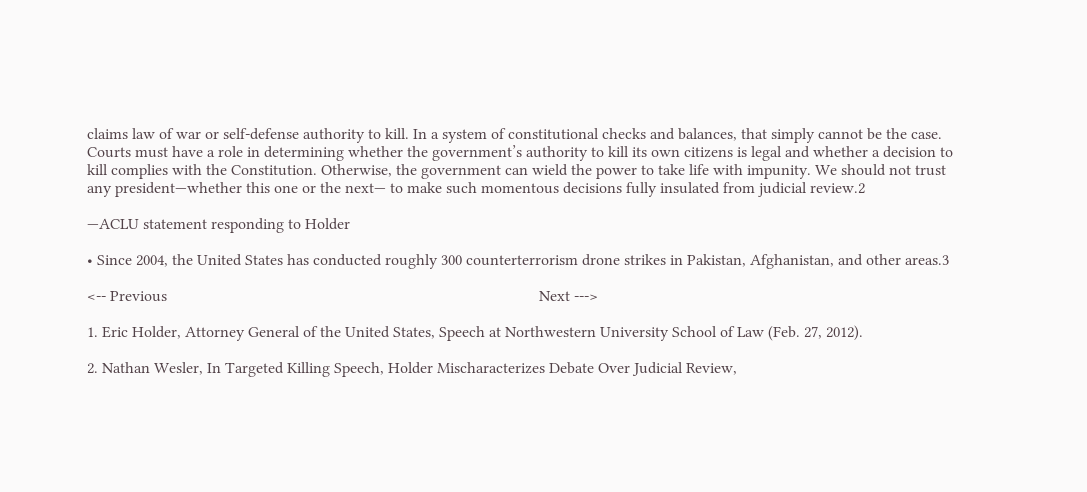claims law of war or self-defense authority to kill. In a system of constitutional checks and balances, that simply cannot be the case. Courts must have a role in determining whether the government’s authority to kill its own citizens is legal and whether a decision to kill complies with the Constitution. Otherwise, the government can wield the power to take life with impunity. We should not trust any president—whether this one or the next— to make such momentous decisions fully insulated from judicial review.2

—ACLU statement responding to Holder

• Since 2004, the United States has conducted roughly 300 counterterrorism drone strikes in Pakistan, Afghanistan, and other areas.3

<-- Previous                                                                                             Next --->

1. Eric Holder, Attorney General of the United States, Speech at Northwestern University School of Law (Feb. 27, 2012).

2. Nathan Wesler, In Targeted Killing Speech, Holder Mischaracterizes Debate Over Judicial Review,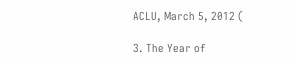ACLU, March 5, 2012 (

3. The Year of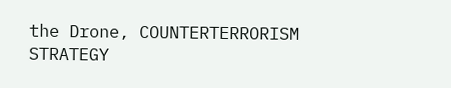the Drone, COUNTERTERRORISM STRATEGY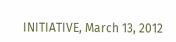INITIATIVE, March 13, 2012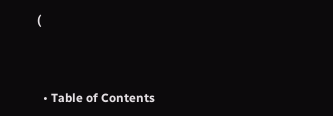(



  • Table of Contents